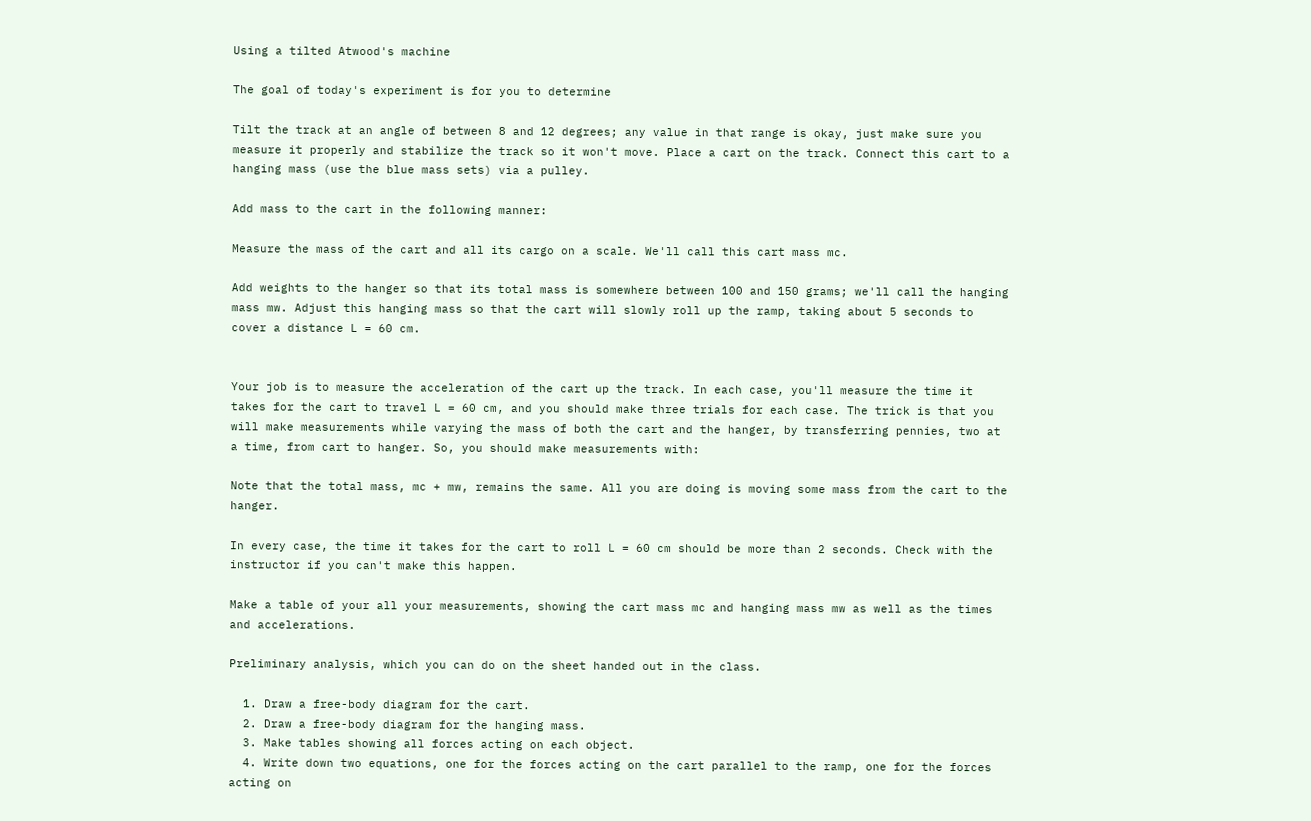Using a tilted Atwood's machine

The goal of today's experiment is for you to determine

Tilt the track at an angle of between 8 and 12 degrees; any value in that range is okay, just make sure you measure it properly and stabilize the track so it won't move. Place a cart on the track. Connect this cart to a hanging mass (use the blue mass sets) via a pulley.

Add mass to the cart in the following manner:

Measure the mass of the cart and all its cargo on a scale. We'll call this cart mass mc.

Add weights to the hanger so that its total mass is somewhere between 100 and 150 grams; we'll call the hanging mass mw. Adjust this hanging mass so that the cart will slowly roll up the ramp, taking about 5 seconds to cover a distance L = 60 cm.


Your job is to measure the acceleration of the cart up the track. In each case, you'll measure the time it takes for the cart to travel L = 60 cm, and you should make three trials for each case. The trick is that you will make measurements while varying the mass of both the cart and the hanger, by transferring pennies, two at a time, from cart to hanger. So, you should make measurements with:

Note that the total mass, mc + mw, remains the same. All you are doing is moving some mass from the cart to the hanger.

In every case, the time it takes for the cart to roll L = 60 cm should be more than 2 seconds. Check with the instructor if you can't make this happen.

Make a table of your all your measurements, showing the cart mass mc and hanging mass mw as well as the times and accelerations.

Preliminary analysis, which you can do on the sheet handed out in the class.

  1. Draw a free-body diagram for the cart.
  2. Draw a free-body diagram for the hanging mass.
  3. Make tables showing all forces acting on each object.
  4. Write down two equations, one for the forces acting on the cart parallel to the ramp, one for the forces acting on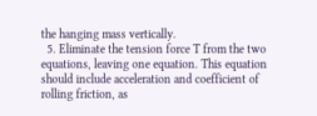the hanging mass vertically.
  5. Eliminate the tension force T from the two equations, leaving one equation. This equation should include acceleration and coefficient of rolling friction, as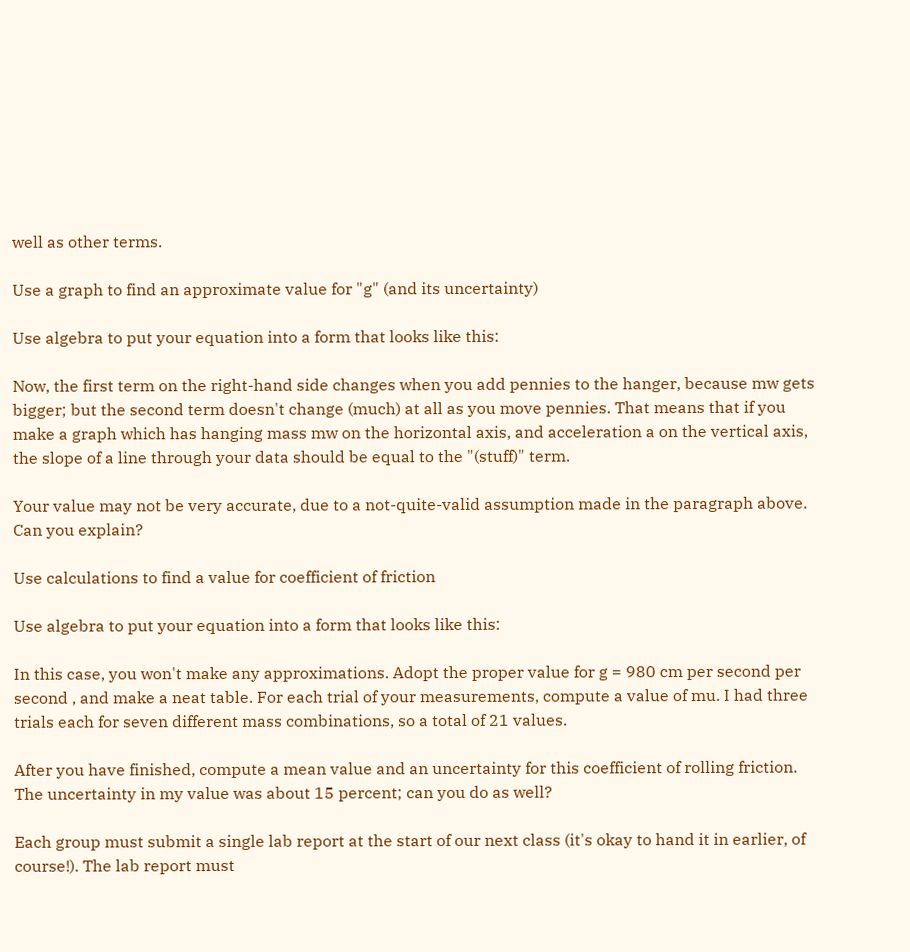well as other terms.

Use a graph to find an approximate value for "g" (and its uncertainty)

Use algebra to put your equation into a form that looks like this:

Now, the first term on the right-hand side changes when you add pennies to the hanger, because mw gets bigger; but the second term doesn't change (much) at all as you move pennies. That means that if you make a graph which has hanging mass mw on the horizontal axis, and acceleration a on the vertical axis, the slope of a line through your data should be equal to the "(stuff)" term.

Your value may not be very accurate, due to a not-quite-valid assumption made in the paragraph above. Can you explain?

Use calculations to find a value for coefficient of friction

Use algebra to put your equation into a form that looks like this:

In this case, you won't make any approximations. Adopt the proper value for g = 980 cm per second per second , and make a neat table. For each trial of your measurements, compute a value of mu. I had three trials each for seven different mass combinations, so a total of 21 values.

After you have finished, compute a mean value and an uncertainty for this coefficient of rolling friction. The uncertainty in my value was about 15 percent; can you do as well?

Each group must submit a single lab report at the start of our next class (it's okay to hand it in earlier, of course!). The lab report must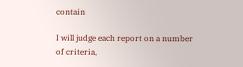contain

I will judge each report on a number of criteria,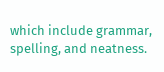which include grammar, spelling, and neatness.